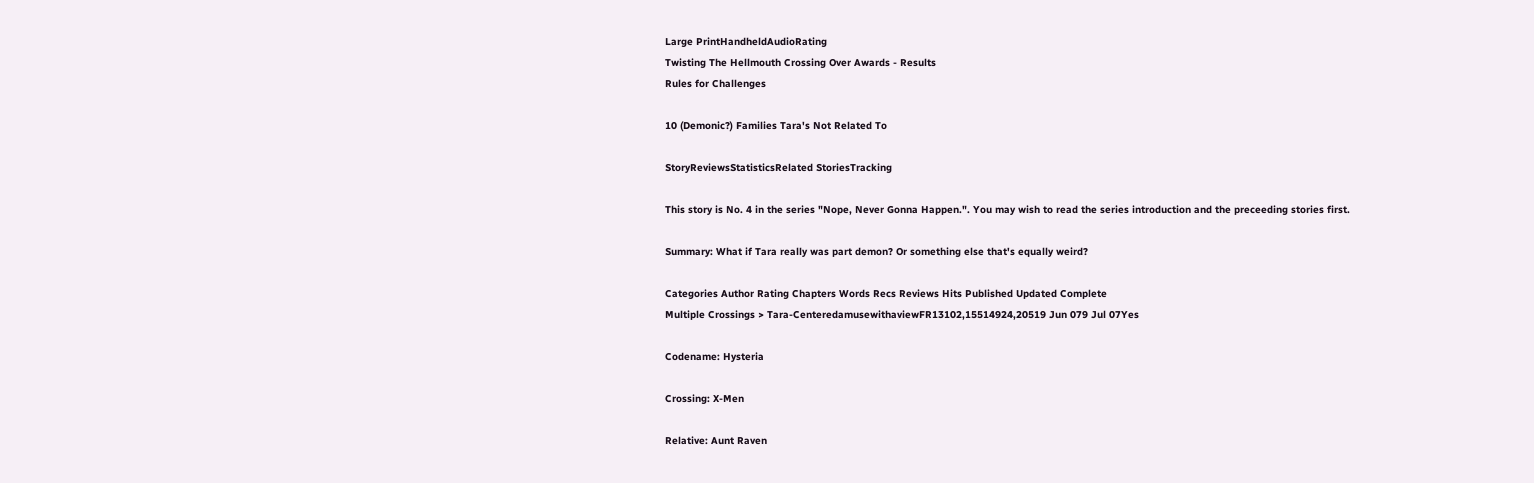Large PrintHandheldAudioRating
Twisting The Hellmouth Crossing Over Awards - Results
Rules for Challenges

10 (Demonic?) Families Tara's Not Related To

StoryReviewsStatisticsRelated StoriesTracking

This story is No. 4 in the series "Nope, Never Gonna Happen.". You may wish to read the series introduction and the preceeding stories first.

Summary: What if Tara really was part demon? Or something else that's equally weird?

Categories Author Rating Chapters Words Recs Reviews Hits Published Updated Complete
Multiple Crossings > Tara-CenteredamusewithaviewFR13102,15514924,20519 Jun 079 Jul 07Yes

Codename: Hysteria

Crossing: X-Men

Relative: Aunt Raven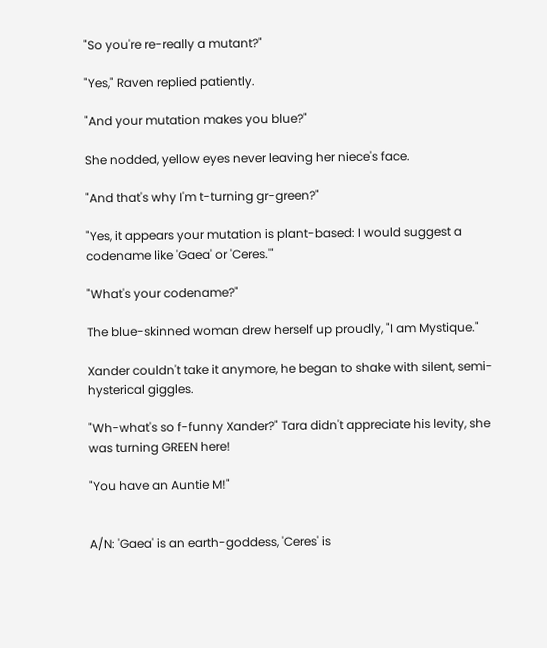"So you're re-really a mutant?"

"Yes," Raven replied patiently.

"And your mutation makes you blue?"

She nodded, yellow eyes never leaving her niece's face.

"And that's why I'm t-turning gr-green?"

"Yes, it appears your mutation is plant-based: I would suggest a codename like 'Gaea' or 'Ceres.'"

"What's your codename?"

The blue-skinned woman drew herself up proudly, "I am Mystique."

Xander couldn't take it anymore, he began to shake with silent, semi-hysterical giggles.

"Wh-what's so f-funny Xander?" Tara didn't appreciate his levity, she was turning GREEN here!

"You have an Auntie M!"


A/N: 'Gaea' is an earth-goddess, 'Ceres' is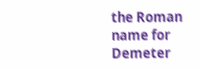the Roman name for Demeter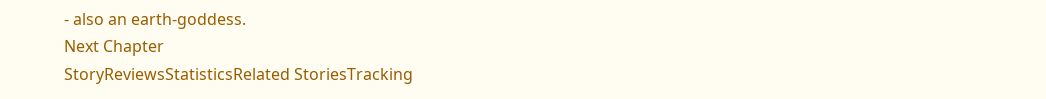- also an earth-goddess.
Next Chapter
StoryReviewsStatisticsRelated StoriesTracking